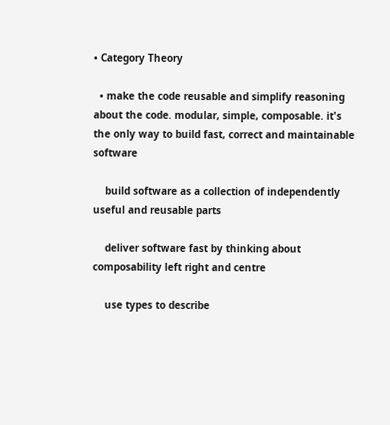• Category Theory

  • make the code reusable and simplify reasoning about the code. modular, simple, composable. it's the only way to build fast, correct and maintainable software

    build software as a collection of independently useful and reusable parts

    deliver software fast by thinking about composability left right and centre

    use types to describe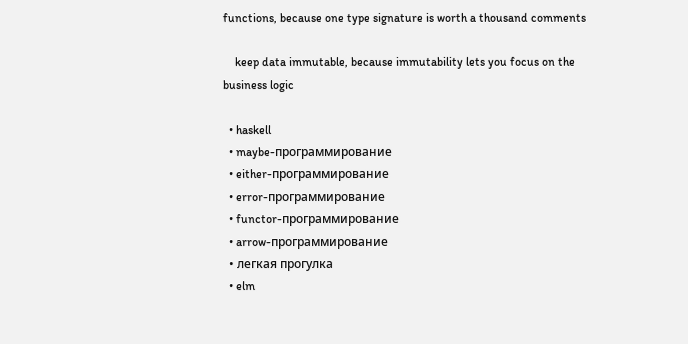functions, because one type signature is worth a thousand comments

    keep data immutable, because immutability lets you focus on the business logic

  • haskell
  • maybe-программирование
  • either-программирование
  • error-программирование
  • functor-программирование
  • arrow-программирование
  • легкая прогулка
  • elm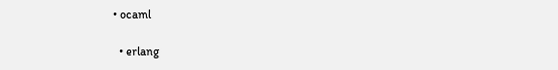• ocaml

  • erlang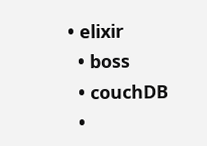• elixir
  • boss
  • couchDB
  •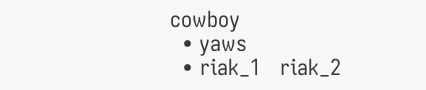cowboy
  • yaws
  • riak_1   riak_2